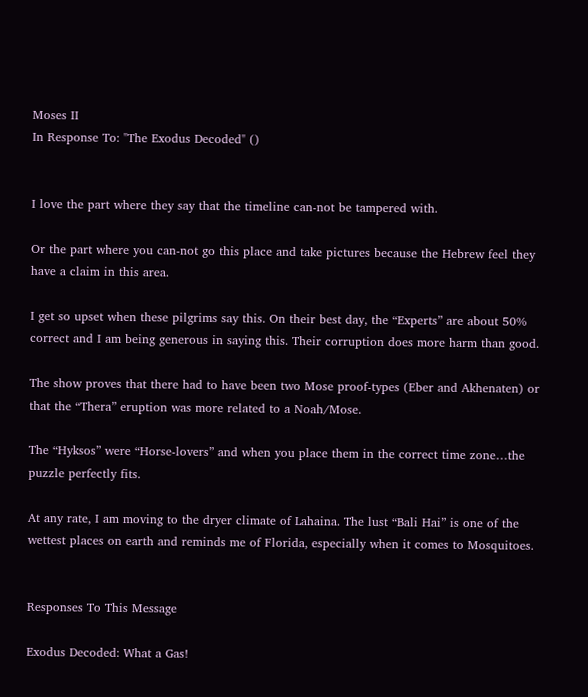Moses II
In Response To: "The Exodus Decoded" ()


I love the part where they say that the timeline can-not be tampered with.

Or the part where you can-not go this place and take pictures because the Hebrew feel they have a claim in this area.

I get so upset when these pilgrims say this. On their best day, the “Experts” are about 50% correct and I am being generous in saying this. Their corruption does more harm than good.

The show proves that there had to have been two Mose proof-types (Eber and Akhenaten) or that the “Thera” eruption was more related to a Noah/Mose.

The “Hyksos” were “Horse-lovers” and when you place them in the correct time zone…the puzzle perfectly fits.

At any rate, I am moving to the dryer climate of Lahaina. The lust “Bali Hai” is one of the wettest places on earth and reminds me of Florida, especially when it comes to Mosquitoes.


Responses To This Message

Exodus Decoded: What a Gas!